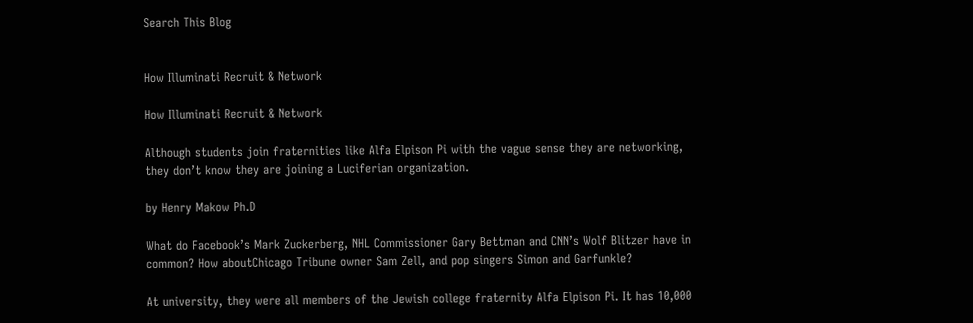Search This Blog


How Illuminati Recruit & Network

How Illuminati Recruit & Network

Although students join fraternities like Alfa Elpison Pi with the vague sense they are networking,
they don’t know they are joining a Luciferian organization.

by Henry Makow Ph.D

What do Facebook’s Mark Zuckerberg, NHL Commissioner Gary Bettman and CNN’s Wolf Blitzer have in common? How aboutChicago Tribune owner Sam Zell, and pop singers Simon and Garfunkle?

At university, they were all members of the Jewish college fraternity Alfa Elpison Pi. It has 10,000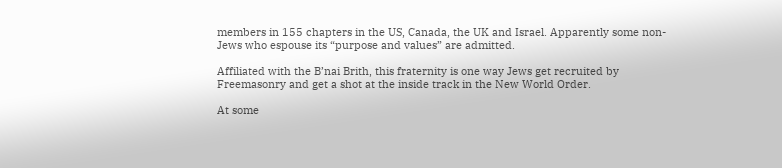members in 155 chapters in the US, Canada, the UK and Israel. Apparently some non-Jews who espouse its “purpose and values” are admitted.

Affiliated with the B’nai Brith, this fraternity is one way Jews get recruited by Freemasonry and get a shot at the inside track in the New World Order.

At some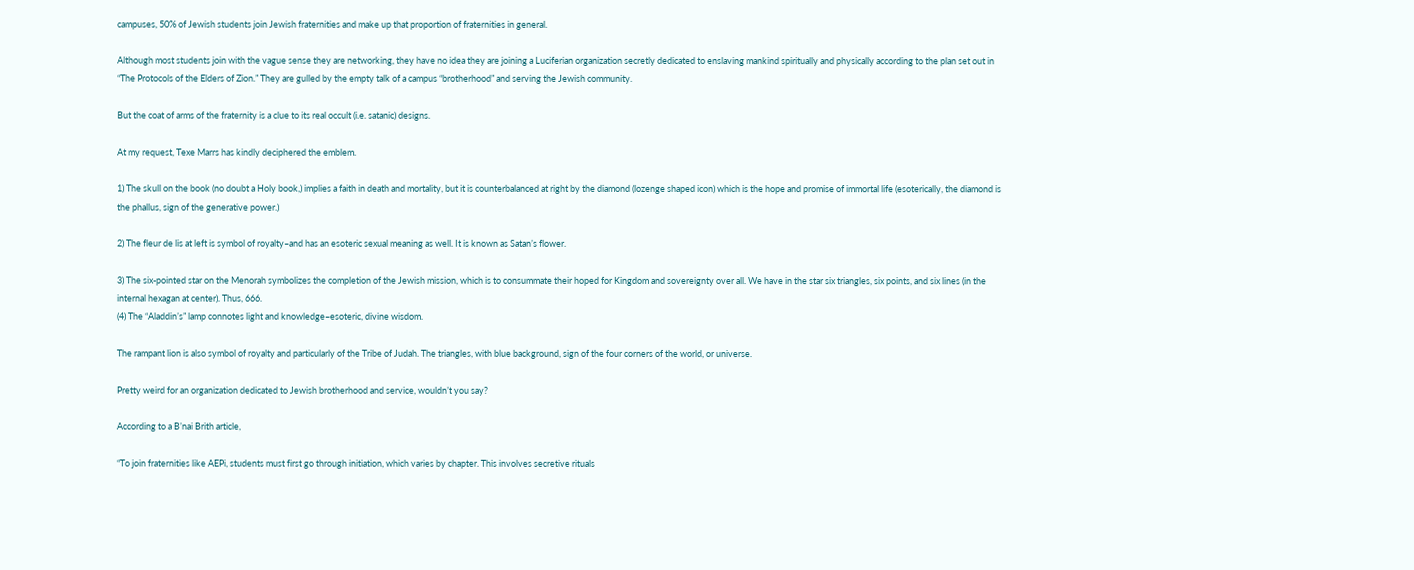campuses, 50% of Jewish students join Jewish fraternities and make up that proportion of fraternities in general.

Although most students join with the vague sense they are networking, they have no idea they are joining a Luciferian organization secretly dedicated to enslaving mankind spiritually and physically according to the plan set out in “The Protocols of the Elders of Zion.” They are gulled by the empty talk of a campus “brotherhood” and serving the Jewish community.

But the coat of arms of the fraternity is a clue to its real occult (i.e. satanic) designs.

At my request, Texe Marrs has kindly deciphered the emblem.

1) The skull on the book (no doubt a Holy book,) implies a faith in death and mortality, but it is counterbalanced at right by the diamond (lozenge shaped icon) which is the hope and promise of immortal life (esoterically, the diamond is the phallus, sign of the generative power.)

2) The fleur de lis at left is symbol of royalty–and has an esoteric sexual meaning as well. It is known as Satan’s flower.

3) The six-pointed star on the Menorah symbolizes the completion of the Jewish mission, which is to consummate their hoped for Kingdom and sovereignty over all. We have in the star six triangles, six points, and six lines (in the internal hexagan at center). Thus, 666.
(4) The “Aladdin’s” lamp connotes light and knowledge–esoteric, divine wisdom.

The rampant lion is also symbol of royalty and particularly of the Tribe of Judah. The triangles, with blue background, sign of the four corners of the world, or universe.

Pretty weird for an organization dedicated to Jewish brotherhood and service, wouldn’t you say?

According to a B’nai Brith article,

“To join fraternities like AEPi, students must first go through initiation, which varies by chapter. This involves secretive rituals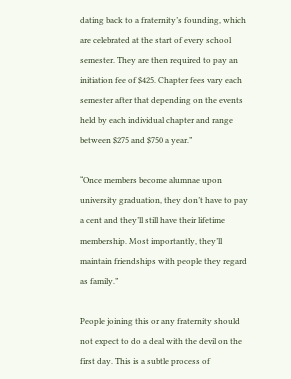dating back to a fraternity’s founding, which are celebrated at the start of every school semester. They are then required to pay an initiation fee of $425. Chapter fees vary each semester after that depending on the events held by each individual chapter and range between $275 and $750 a year.”

“Once members become alumnae upon university graduation, they don’t have to pay a cent and they’ll still have their lifetime membership. Most importantly, they’ll maintain friendships with people they regard as family.”

People joining this or any fraternity should not expect to do a deal with the devil on the first day. This is a subtle process of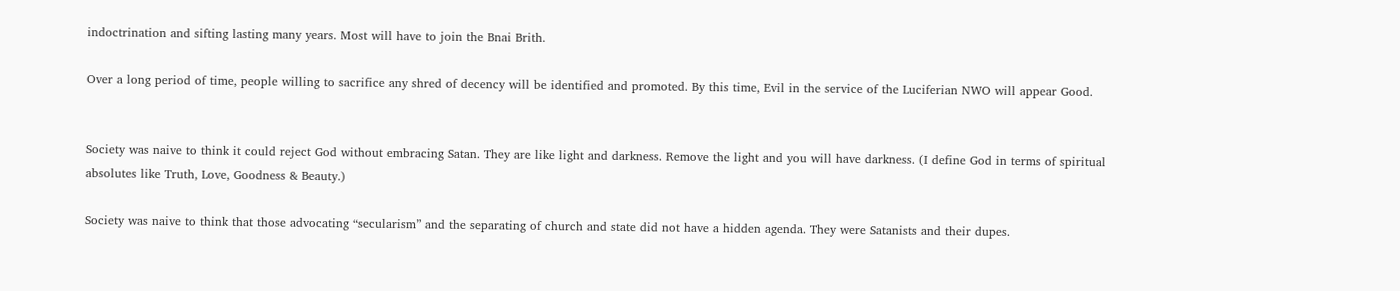indoctrination and sifting lasting many years. Most will have to join the Bnai Brith.

Over a long period of time, people willing to sacrifice any shred of decency will be identified and promoted. By this time, Evil in the service of the Luciferian NWO will appear Good.


Society was naive to think it could reject God without embracing Satan. They are like light and darkness. Remove the light and you will have darkness. (I define God in terms of spiritual absolutes like Truth, Love, Goodness & Beauty.)

Society was naive to think that those advocating “secularism” and the separating of church and state did not have a hidden agenda. They were Satanists and their dupes.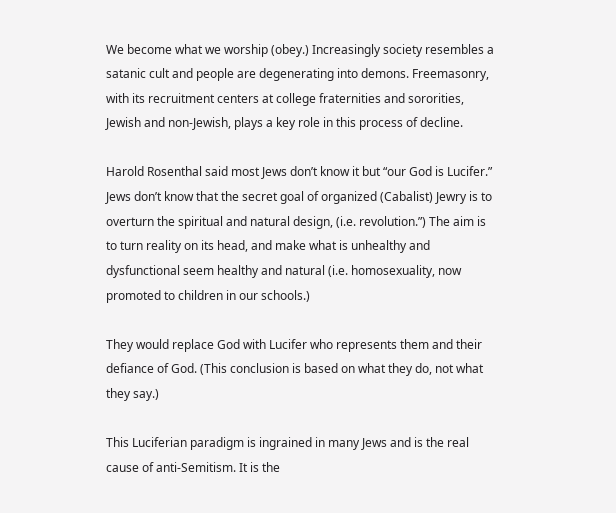We become what we worship (obey.) Increasingly society resembles a satanic cult and people are degenerating into demons. Freemasonry, with its recruitment centers at college fraternities and sororities, Jewish and non-Jewish, plays a key role in this process of decline.

Harold Rosenthal said most Jews don’t know it but “our God is Lucifer.”
Jews don’t know that the secret goal of organized (Cabalist) Jewry is to overturn the spiritual and natural design, (i.e. revolution.”) The aim is to turn reality on its head, and make what is unhealthy and dysfunctional seem healthy and natural (i.e. homosexuality, now promoted to children in our schools.)

They would replace God with Lucifer who represents them and their defiance of God. (This conclusion is based on what they do, not what they say.)

This Luciferian paradigm is ingrained in many Jews and is the real cause of anti-Semitism. It is the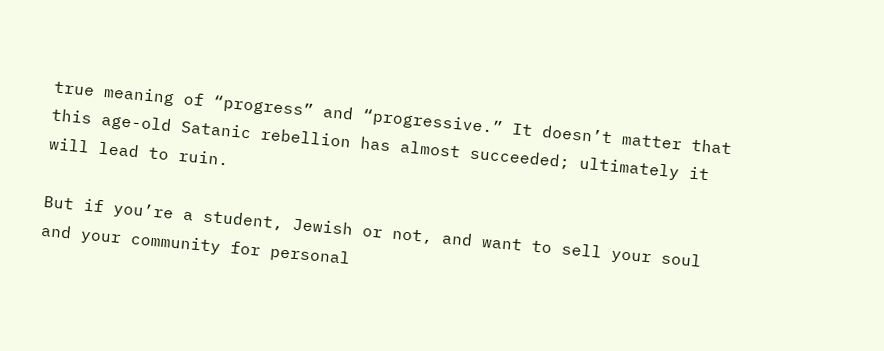true meaning of “progress” and “progressive.” It doesn’t matter that this age-old Satanic rebellion has almost succeeded; ultimately it will lead to ruin.

But if you’re a student, Jewish or not, and want to sell your soul and your community for personal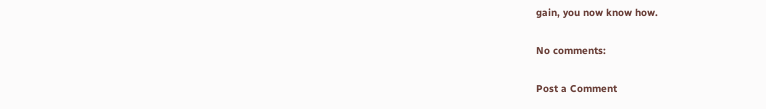gain, you now know how.

No comments:

Post a Comment